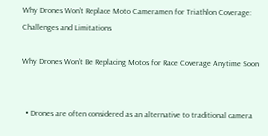Why Drones Won’t Replace Moto Cameramen for Triathlon Coverage: Challenges and Limitations

Why Drones Won’t Be Replacing Motos for Race Coverage Anytime Soon


  • Drones are often considered as an alternative to traditional camera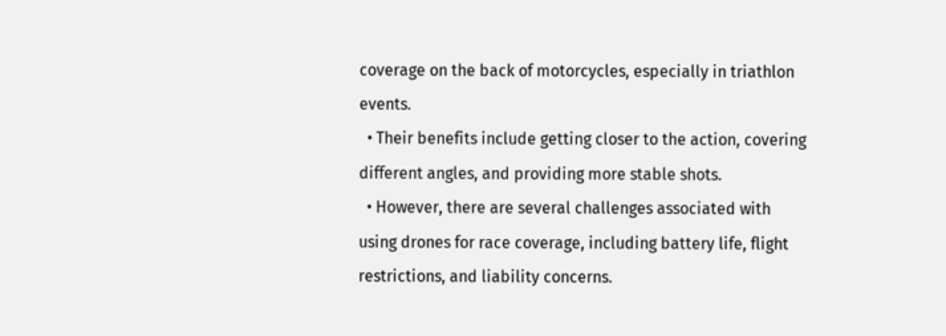coverage on the back of motorcycles, especially in triathlon events.
  • Their benefits include getting closer to the action, covering different angles, and providing more stable shots.
  • However, there are several challenges associated with using drones for race coverage, including battery life, flight restrictions, and liability concerns.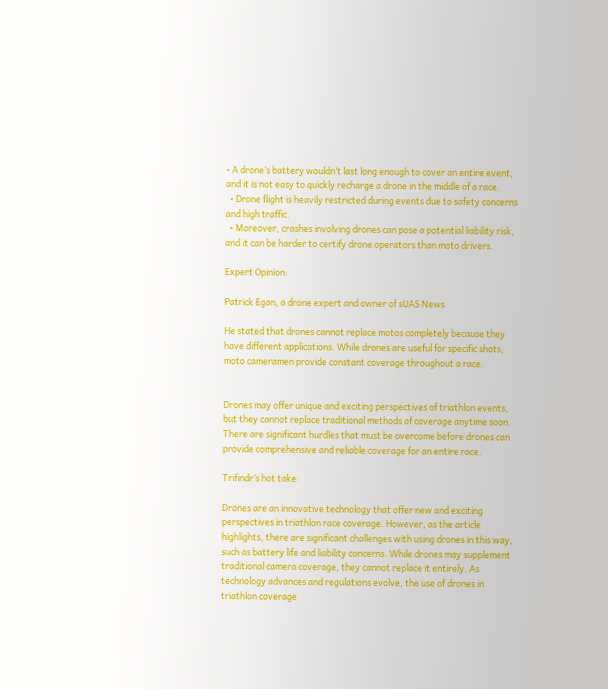• A drone’s battery wouldn’t last long enough to cover an entire event, and it is not easy to quickly recharge a drone in the middle of a race.
  • Drone flight is heavily restricted during events due to safety concerns and high traffic.
  • Moreover, crashes involving drones can pose a potential liability risk, and it can be harder to certify drone operators than moto drivers.

Expert Opinion:

Patrick Egan, a drone expert and owner of sUAS News

He stated that drones cannot replace motos completely because they have different applications. While drones are useful for specific shots, moto cameramen provide constant coverage throughout a race.


Drones may offer unique and exciting perspectives of triathlon events, but they cannot replace traditional methods of coverage anytime soon. There are significant hurdles that must be overcome before drones can provide comprehensive and reliable coverage for an entire race.

Trifindr’s hot take:

Drones are an innovative technology that offer new and exciting perspectives in triathlon race coverage. However, as the article highlights, there are significant challenges with using drones in this way, such as battery life and liability concerns. While drones may supplement traditional camera coverage, they cannot replace it entirely. As technology advances and regulations evolve, the use of drones in triathlon coverage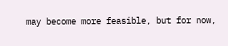may become more feasible, but for now,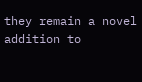they remain a novel addition to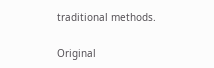traditional methods.

Original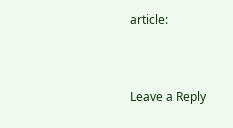article:


Leave a Reply